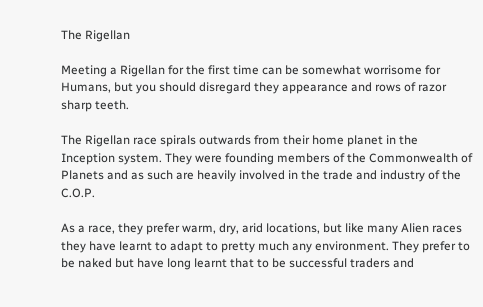The Rigellan

Meeting a Rigellan for the first time can be somewhat worrisome for Humans, but you should disregard they appearance and rows of razor sharp teeth.

The Rigellan race spirals outwards from their home planet in the Inception system. They were founding members of the Commonwealth of Planets and as such are heavily involved in the trade and industry of the C.O.P.

As a race, they prefer warm, dry, arid locations, but like many Alien races they have learnt to adapt to pretty much any environment. They prefer to be naked but have long learnt that to be successful traders and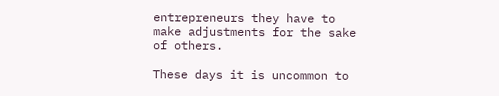entrepreneurs they have to make adjustments for the sake of others.

These days it is uncommon to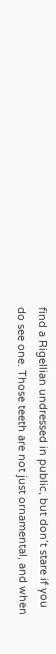find a Rigellian undressed in public, but don’t stare if you do see one. Those teeth are not just ornamental, and when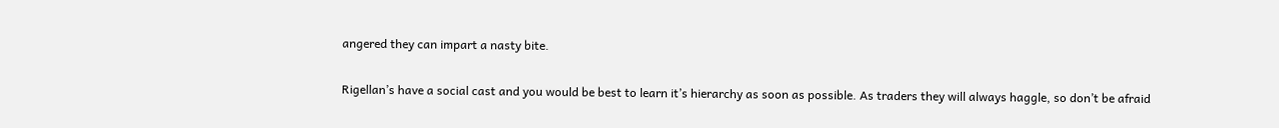angered they can impart a nasty bite.

Rigellan’s have a social cast and you would be best to learn it’s hierarchy as soon as possible. As traders they will always haggle, so don’t be afraid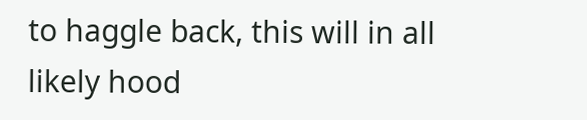to haggle back, this will in all likely hood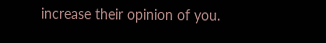increase their opinion of you.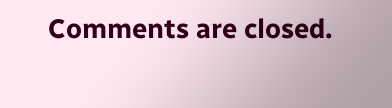Comments are closed.